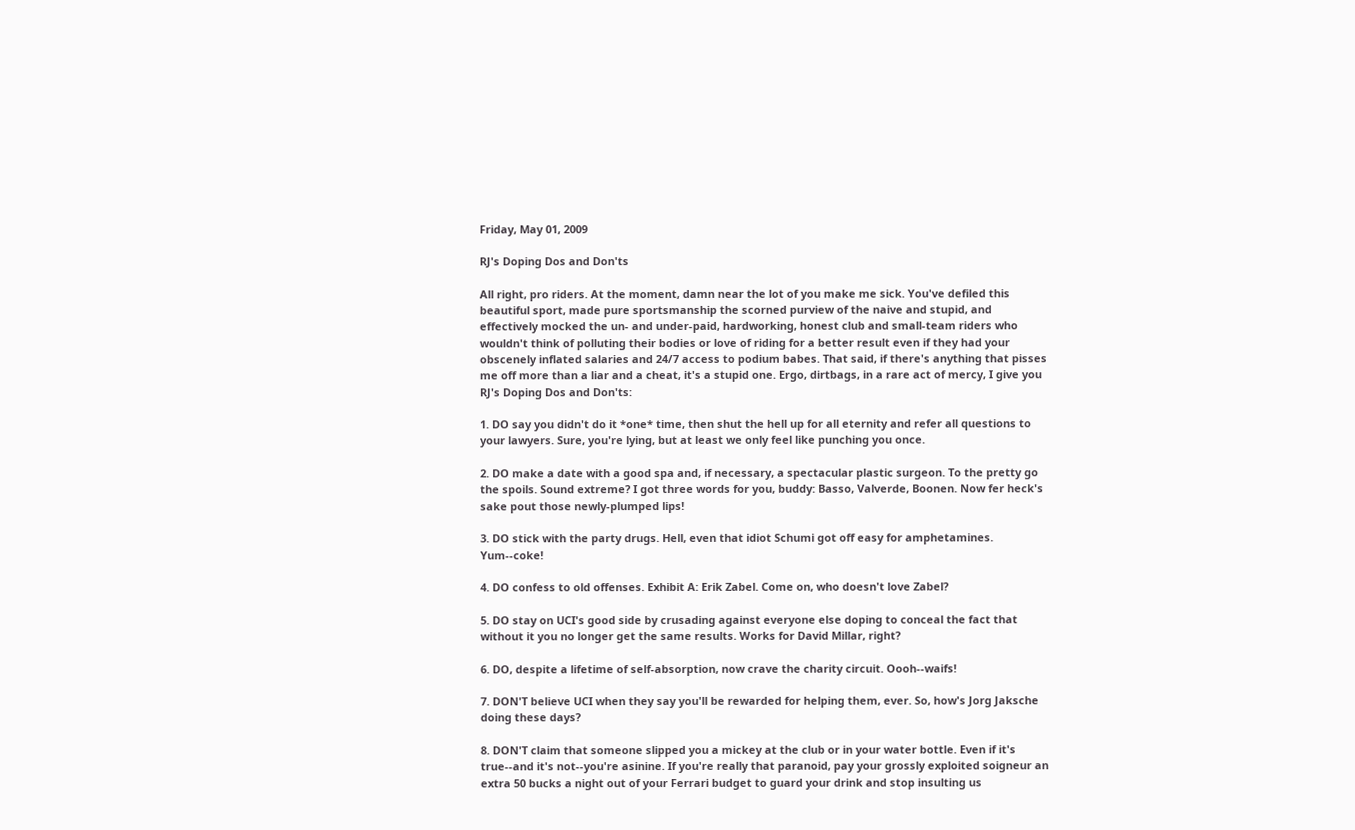Friday, May 01, 2009

RJ's Doping Dos and Don'ts

All right, pro riders. At the moment, damn near the lot of you make me sick. You've defiled this beautiful sport, made pure sportsmanship the scorned purview of the naive and stupid, and effectively mocked the un- and under-paid, hardworking, honest club and small-team riders who wouldn't think of polluting their bodies or love of riding for a better result even if they had your obscenely inflated salaries and 24/7 access to podium babes. That said, if there's anything that pisses me off more than a liar and a cheat, it's a stupid one. Ergo, dirtbags, in a rare act of mercy, I give you RJ's Doping Dos and Don'ts:

1. DO say you didn't do it *one* time, then shut the hell up for all eternity and refer all questions to your lawyers. Sure, you're lying, but at least we only feel like punching you once.

2. DO make a date with a good spa and, if necessary, a spectacular plastic surgeon. To the pretty go the spoils. Sound extreme? I got three words for you, buddy: Basso, Valverde, Boonen. Now fer heck's sake pout those newly-plumped lips!

3. DO stick with the party drugs. Hell, even that idiot Schumi got off easy for amphetamines. Yum--coke!

4. DO confess to old offenses. Exhibit A: Erik Zabel. Come on, who doesn't love Zabel?

5. DO stay on UCI's good side by crusading against everyone else doping to conceal the fact that without it you no longer get the same results. Works for David Millar, right?

6. DO, despite a lifetime of self-absorption, now crave the charity circuit. Oooh--waifs!

7. DON'T believe UCI when they say you'll be rewarded for helping them, ever. So, how's Jorg Jaksche doing these days?

8. DON'T claim that someone slipped you a mickey at the club or in your water bottle. Even if it's true--and it's not--you're asinine. If you're really that paranoid, pay your grossly exploited soigneur an extra 50 bucks a night out of your Ferrari budget to guard your drink and stop insulting us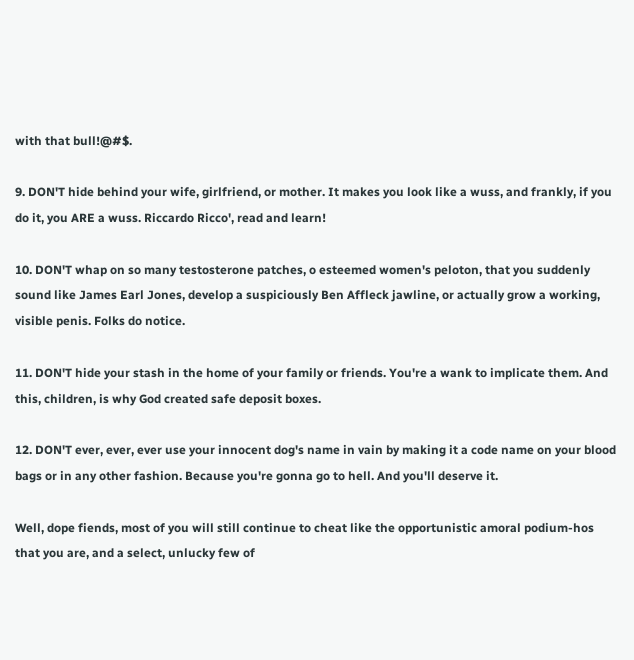with that bull!@#$.

9. DON'T hide behind your wife, girlfriend, or mother. It makes you look like a wuss, and frankly, if you do it, you ARE a wuss. Riccardo Ricco', read and learn!

10. DON'T whap on so many testosterone patches, o esteemed women's peloton, that you suddenly sound like James Earl Jones, develop a suspiciously Ben Affleck jawline, or actually grow a working, visible penis. Folks do notice.

11. DON'T hide your stash in the home of your family or friends. You're a wank to implicate them. And this, children, is why God created safe deposit boxes.

12. DON'T ever, ever, ever use your innocent dog's name in vain by making it a code name on your blood bags or in any other fashion. Because you're gonna go to hell. And you'll deserve it.

Well, dope fiends, most of you will still continue to cheat like the opportunistic amoral podium-hos that you are, and a select, unlucky few of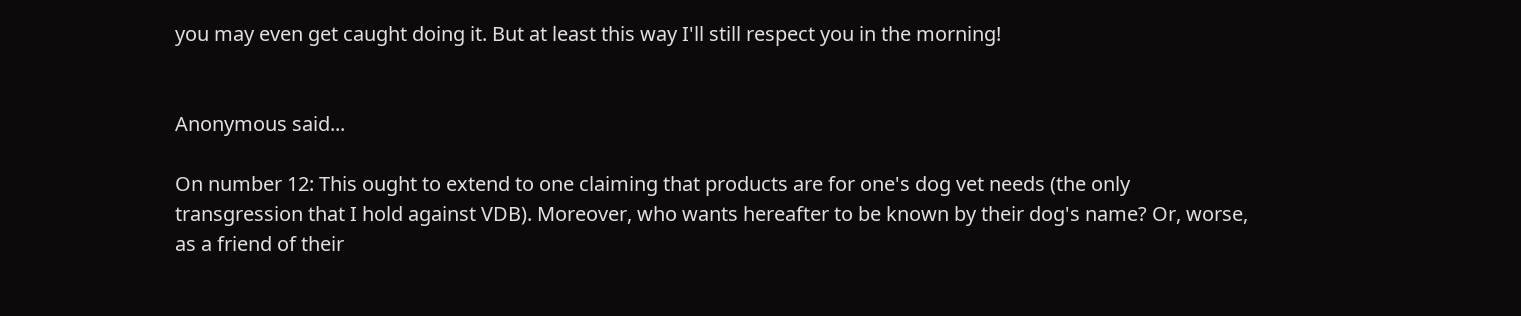you may even get caught doing it. But at least this way I'll still respect you in the morning!


Anonymous said...

On number 12: This ought to extend to one claiming that products are for one's dog vet needs (the only transgression that I hold against VDB). Moreover, who wants hereafter to be known by their dog's name? Or, worse, as a friend of their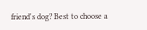friend's dog? Best to choose a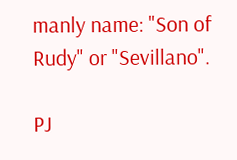manly name: "Son of Rudy" or "Sevillano".

PJ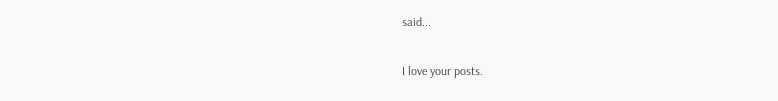said...

I love your posts.